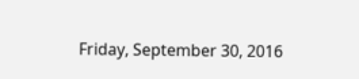Friday, September 30, 2016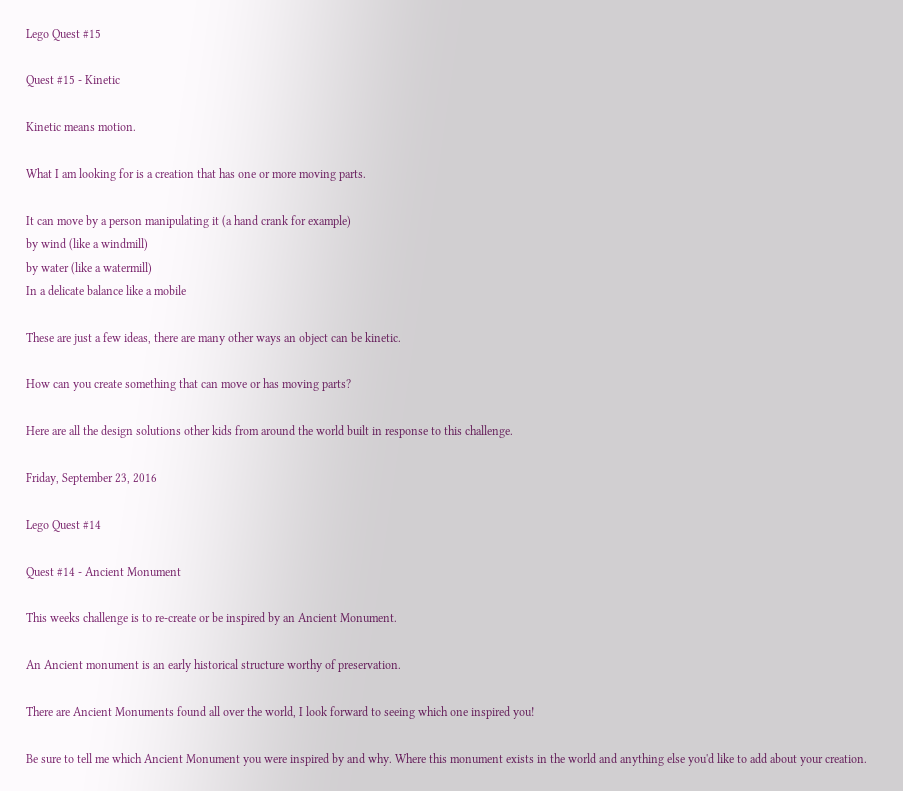Lego Quest #15

Quest #15 - Kinetic

Kinetic means motion.

What I am looking for is a creation that has one or more moving parts.

It can move by a person manipulating it (a hand crank for example)
by wind (like a windmill)
by water (like a watermill)
In a delicate balance like a mobile

These are just a few ideas, there are many other ways an object can be kinetic.

How can you create something that can move or has moving parts?

Here are all the design solutions other kids from around the world built in response to this challenge.

Friday, September 23, 2016

Lego Quest #14

Quest #14 - Ancient Monument

This weeks challenge is to re-create or be inspired by an Ancient Monument.

An Ancient monument is an early historical structure worthy of preservation.

There are Ancient Monuments found all over the world, I look forward to seeing which one inspired you!

Be sure to tell me which Ancient Monument you were inspired by and why. Where this monument exists in the world and anything else you'd like to add about your creation.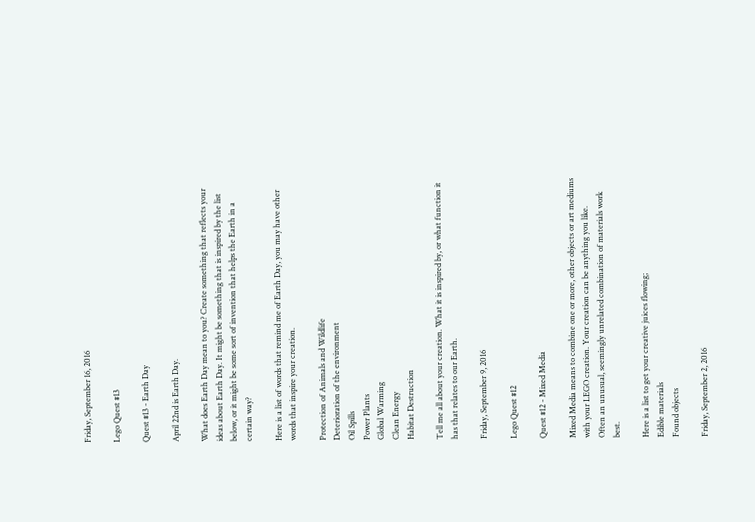Friday, September 16, 2016

Lego Quest #13

Quest #13 - Earth Day

April 22nd is Earth Day.

What does Earth Day mean to you? Create something that reflects your ideas about Earth Day. It might be something that is inspired by the list below, or it might be some sort of invention that helps the Earth in a certain way?

Here is a list of words that remind me of Earth Day, you may have other words that inspire your creation.

Protection of Animals and Wildlife
Deterioration of the environment
Oil Spills
Power Plants
Global Warming
Clean Energy
Habitat Destruction

Tell me all about your creation. What it is inspired by, or what function it has that relates to our Earth.

Friday, September 9, 2016

Lego Quest #12

Quest #12 - Mixed Media

Mixed Media means to combine one or more, other objects or art mediums with your LEGO creation. Your creation can be anything you like.
Often an unusual, seemingly unrelated combination of materials work best.

Here is a list to get your creative juices flowing;
Edible materials
Found objects

Friday, September 2, 2016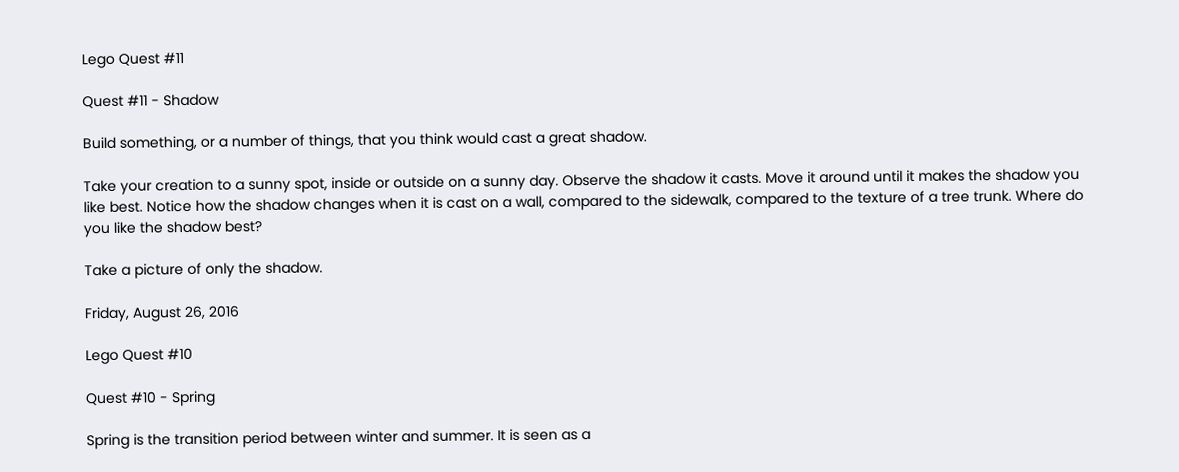Lego Quest #11

Quest #11 - Shadow

Build something, or a number of things, that you think would cast a great shadow.

Take your creation to a sunny spot, inside or outside on a sunny day. Observe the shadow it casts. Move it around until it makes the shadow you like best. Notice how the shadow changes when it is cast on a wall, compared to the sidewalk, compared to the texture of a tree trunk. Where do you like the shadow best?

Take a picture of only the shadow.

Friday, August 26, 2016

Lego Quest #10

Quest #10 - Spring

Spring is the transition period between winter and summer. It is seen as a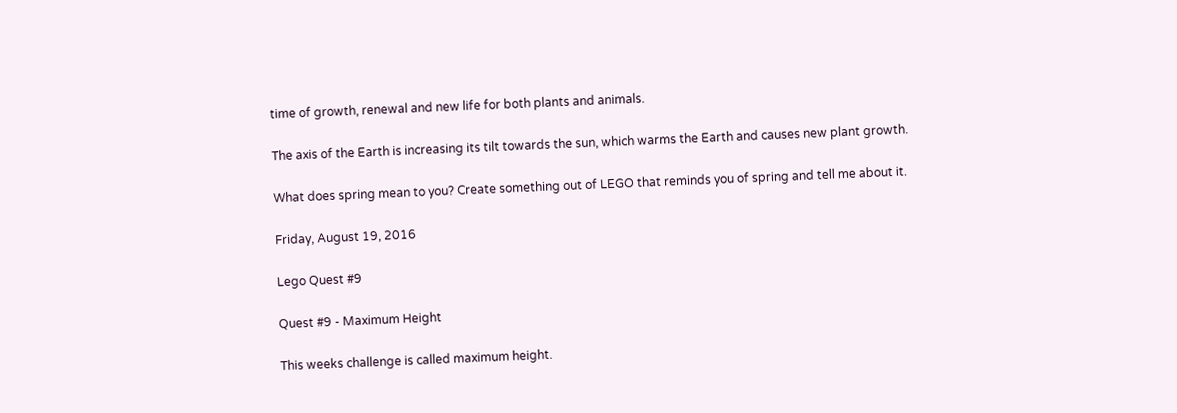time of growth, renewal and new life for both plants and animals.

The axis of the Earth is increasing its tilt towards the sun, which warms the Earth and causes new plant growth.

What does spring mean to you? Create something out of LEGO that reminds you of spring and tell me about it.

Friday, August 19, 2016

Lego Quest #9

Quest #9 - Maximum Height

This weeks challenge is called maximum height.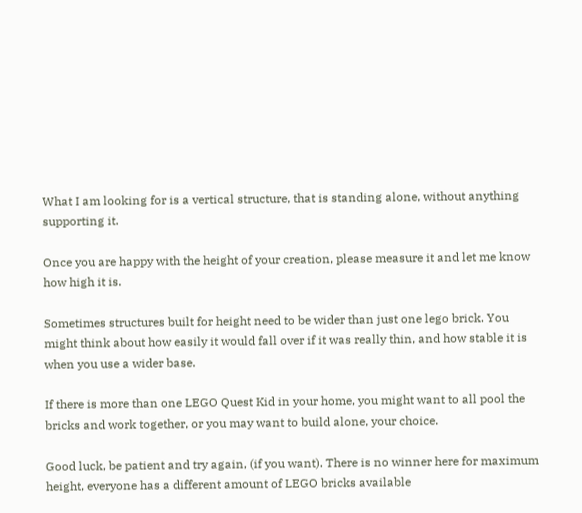What I am looking for is a vertical structure, that is standing alone, without anything supporting it.

Once you are happy with the height of your creation, please measure it and let me know how high it is.

Sometimes structures built for height need to be wider than just one lego brick. You might think about how easily it would fall over if it was really thin, and how stable it is when you use a wider base.

If there is more than one LEGO Quest Kid in your home, you might want to all pool the bricks and work together, or you may want to build alone, your choice.

Good luck, be patient and try again, (if you want). There is no winner here for maximum height, everyone has a different amount of LEGO bricks available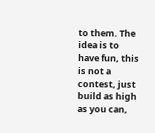to them. The idea is to have fun, this is not a contest, just build as high as you can,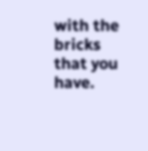with the bricks that you have.